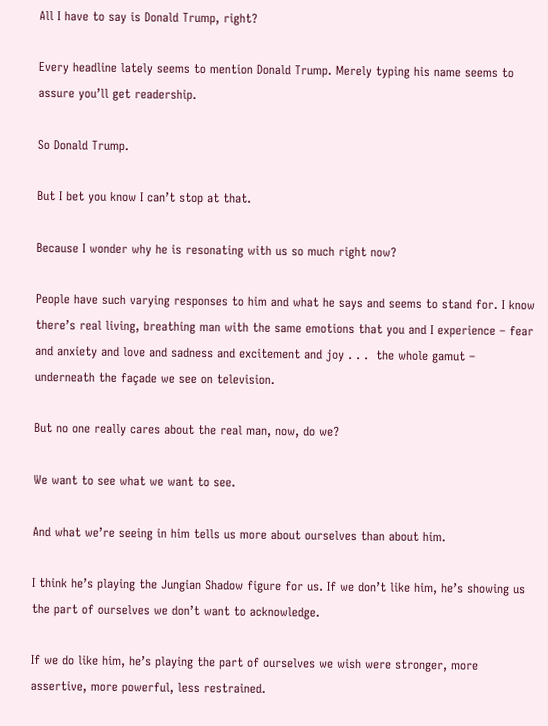All I have to say is Donald Trump, right?

Every headline lately seems to mention Donald Trump. Merely typing his name seems to assure you’ll get readership.

So Donald Trump.

But I bet you know I can’t stop at that.

Because I wonder why he is resonating with us so much right now?

People have such varying responses to him and what he says and seems to stand for. I know there’s real living, breathing man with the same emotions that you and I experience – fear and anxiety and love and sadness and excitement and joy . . .  the whole gamut – underneath the façade we see on television.

But no one really cares about the real man, now, do we?

We want to see what we want to see.

And what we’re seeing in him tells us more about ourselves than about him.

I think he’s playing the Jungian Shadow figure for us. If we don’t like him, he’s showing us the part of ourselves we don’t want to acknowledge.

If we do like him, he’s playing the part of ourselves we wish were stronger, more assertive, more powerful, less restrained.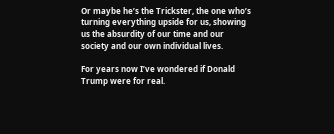Or maybe he’s the Trickster, the one who’s turning everything upside for us, showing us the absurdity of our time and our society and our own individual lives.

For years now I’ve wondered if Donald Trump were for real.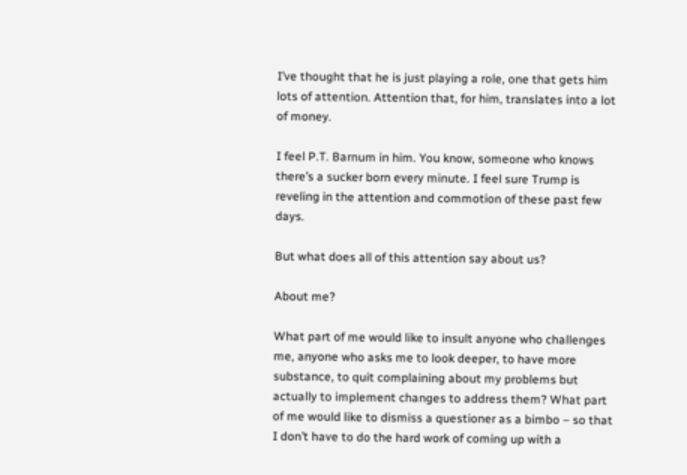I’ve thought that he is just playing a role, one that gets him lots of attention. Attention that, for him, translates into a lot of money.

I feel P.T. Barnum in him. You know, someone who knows there’s a sucker born every minute. I feel sure Trump is reveling in the attention and commotion of these past few days.

But what does all of this attention say about us?

About me?

What part of me would like to insult anyone who challenges me, anyone who asks me to look deeper, to have more substance, to quit complaining about my problems but actually to implement changes to address them? What part of me would like to dismiss a questioner as a bimbo – so that I don’t have to do the hard work of coming up with a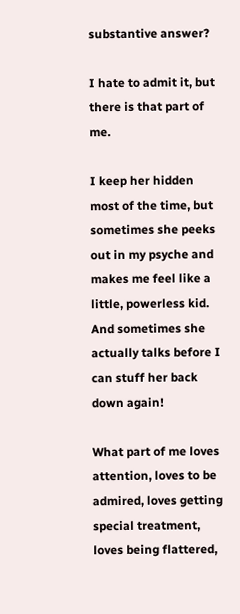substantive answer?

I hate to admit it, but there is that part of me.

I keep her hidden most of the time, but sometimes she peeks out in my psyche and makes me feel like a little, powerless kid. And sometimes she actually talks before I can stuff her back down again!

What part of me loves attention, loves to be admired, loves getting special treatment, loves being flattered,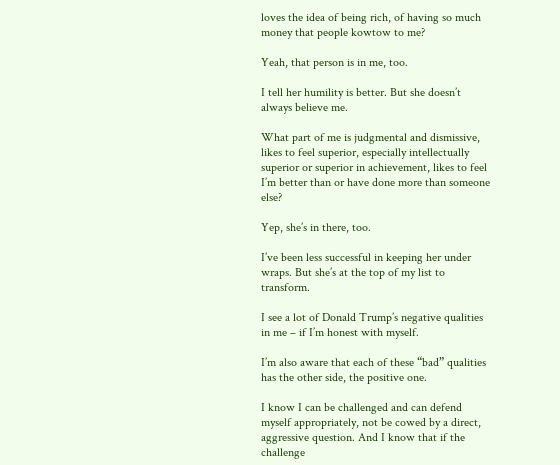loves the idea of being rich, of having so much money that people kowtow to me?

Yeah, that person is in me, too.

I tell her humility is better. But she doesn’t always believe me.

What part of me is judgmental and dismissive, likes to feel superior, especially intellectually superior or superior in achievement, likes to feel I’m better than or have done more than someone else?

Yep, she’s in there, too.

I’ve been less successful in keeping her under wraps. But she’s at the top of my list to transform.

I see a lot of Donald Trump’s negative qualities in me – if I’m honest with myself.

I’m also aware that each of these “bad” qualities has the other side, the positive one.

I know I can be challenged and can defend myself appropriately, not be cowed by a direct, aggressive question. And I know that if the challenge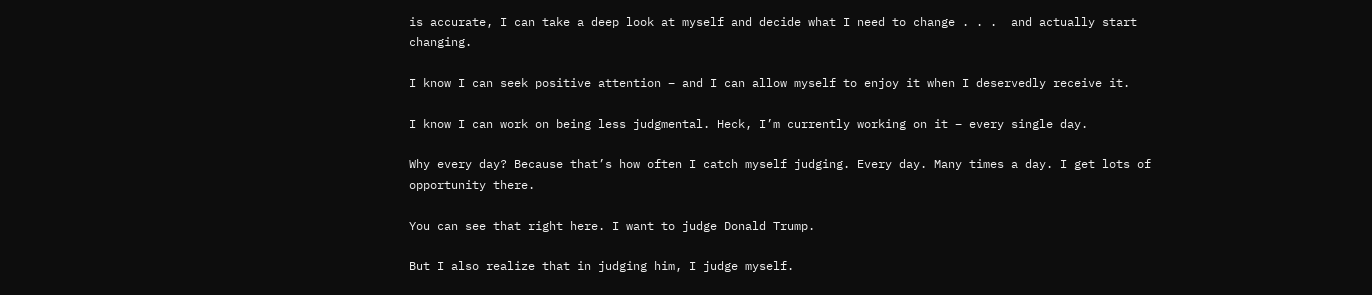is accurate, I can take a deep look at myself and decide what I need to change . . .  and actually start changing.

I know I can seek positive attention – and I can allow myself to enjoy it when I deservedly receive it.

I know I can work on being less judgmental. Heck, I’m currently working on it – every single day.

Why every day? Because that’s how often I catch myself judging. Every day. Many times a day. I get lots of opportunity there.

You can see that right here. I want to judge Donald Trump.

But I also realize that in judging him, I judge myself.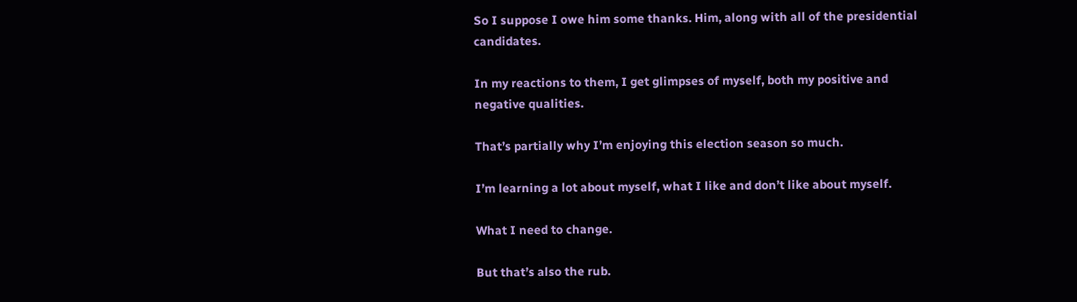So I suppose I owe him some thanks. Him, along with all of the presidential candidates.

In my reactions to them, I get glimpses of myself, both my positive and negative qualities.

That’s partially why I’m enjoying this election season so much.

I’m learning a lot about myself, what I like and don’t like about myself.

What I need to change.

But that’s also the rub.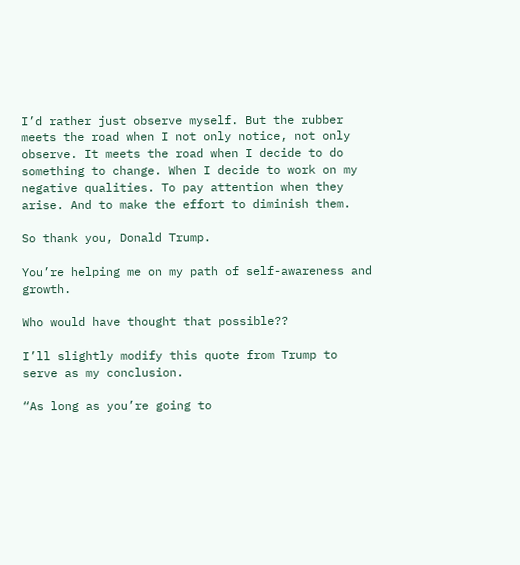I’d rather just observe myself. But the rubber meets the road when I not only notice, not only observe. It meets the road when I decide to do something to change. When I decide to work on my negative qualities. To pay attention when they arise. And to make the effort to diminish them.

So thank you, Donald Trump.

You’re helping me on my path of self-awareness and growth.

Who would have thought that possible??

I’ll slightly modify this quote from Trump to serve as my conclusion.

“As long as you’re going to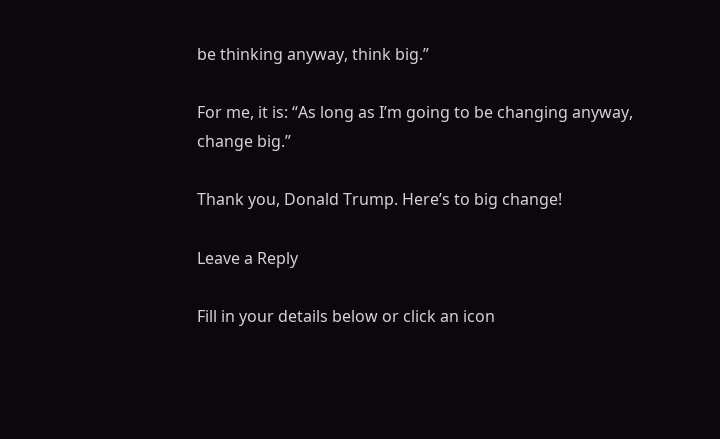be thinking anyway, think big.”

For me, it is: “As long as I’m going to be changing anyway, change big.”

Thank you, Donald Trump. Here’s to big change!

Leave a Reply

Fill in your details below or click an icon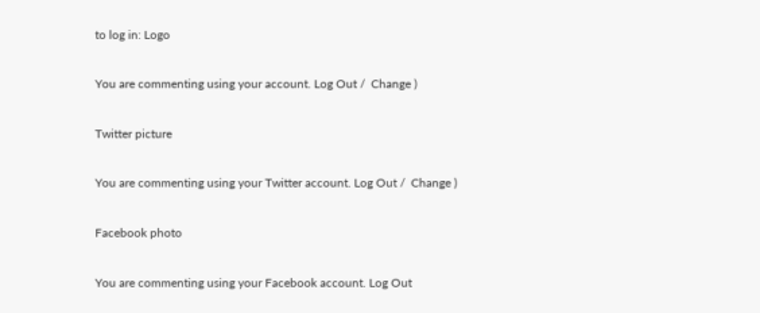to log in: Logo

You are commenting using your account. Log Out /  Change )

Twitter picture

You are commenting using your Twitter account. Log Out /  Change )

Facebook photo

You are commenting using your Facebook account. Log Out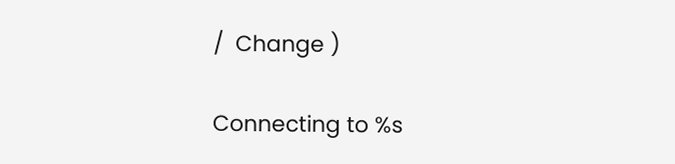/  Change )

Connecting to %s